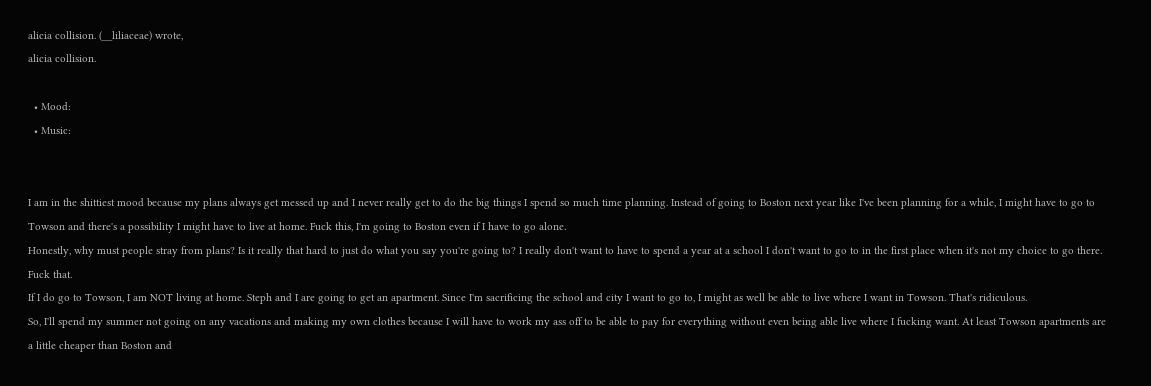alicia collision. (__liliaceae) wrote,
alicia collision.

  • Mood:
  • Music:


I am in the shittiest mood because my plans always get messed up and I never really get to do the big things I spend so much time planning. Instead of going to Boston next year like I've been planning for a while, I might have to go to Towson and there's a possibility I might have to live at home. Fuck this, I'm going to Boston even if I have to go alone.
Honestly, why must people stray from plans? Is it really that hard to just do what you say you're going to? I really don't want to have to spend a year at a school I don't want to go to in the first place when it's not my choice to go there. Fuck that.
If I do go to Towson, I am NOT living at home. Steph and I are going to get an apartment. Since I'm sacrificing the school and city I want to go to, I might as well be able to live where I want in Towson. That's ridiculous.
So, I'll spend my summer not going on any vacations and making my own clothes because I will have to work my ass off to be able to pay for everything without even being able live where I fucking want. At least Towson apartments are a little cheaper than Boston and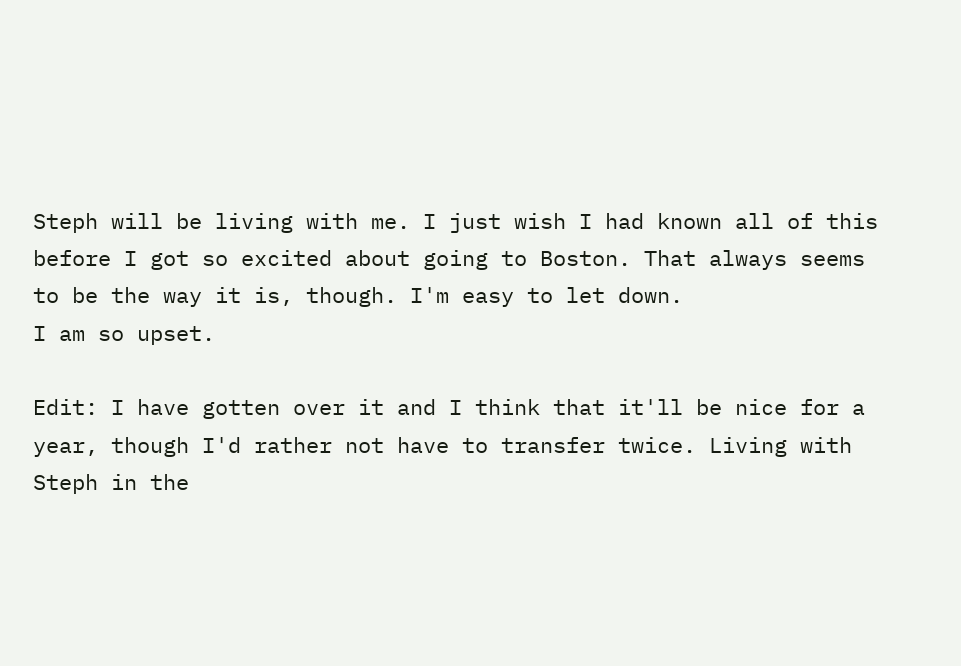Steph will be living with me. I just wish I had known all of this before I got so excited about going to Boston. That always seems to be the way it is, though. I'm easy to let down.
I am so upset.

Edit: I have gotten over it and I think that it'll be nice for a year, though I'd rather not have to transfer twice. Living with Steph in the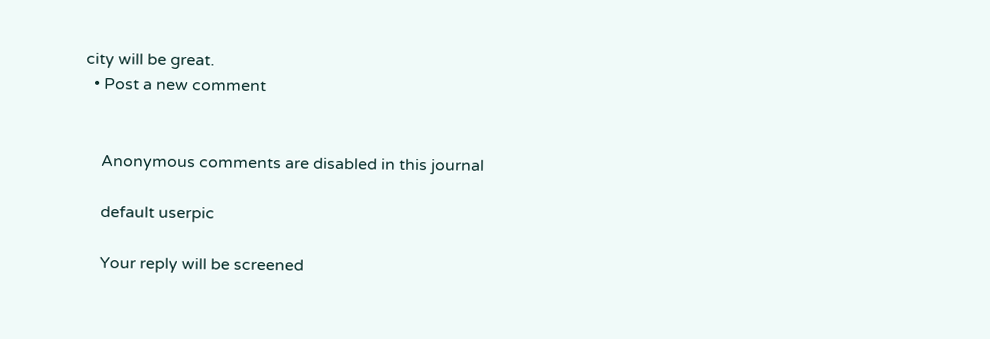city will be great.
  • Post a new comment


    Anonymous comments are disabled in this journal

    default userpic

    Your reply will be screened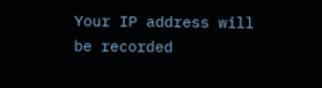Your IP address will be recorded